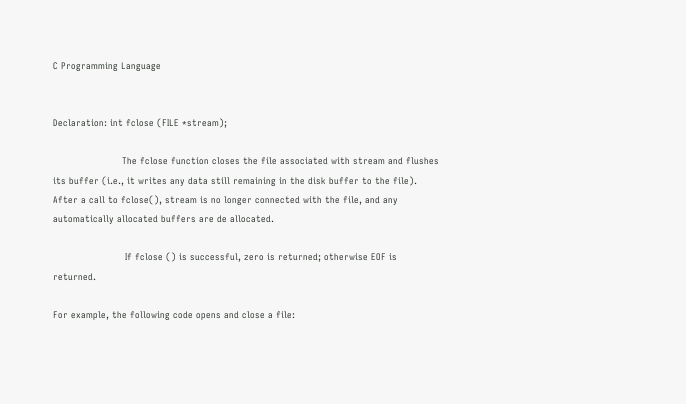C Programming Language


Declaration: int fclose (FILE *stream);

                       The fclose function closes the file associated with stream and flushes its buffer (i.e., it writes any data still remaining in the disk buffer to the file). After a call to fclose(), stream is no longer connected with the file, and any automatically allocated buffers are de allocated.

                        If fclose () is successful, zero is returned; otherwise EOF is returned.

For example, the following code opens and close a file: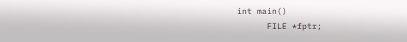int main()
      FILE *fptr;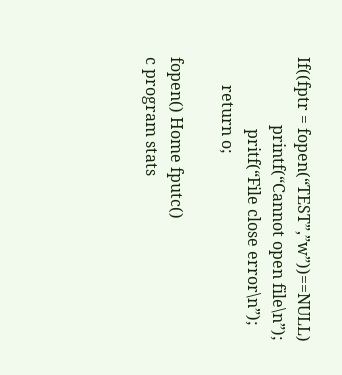If((fptr = fopen(“TEST”,”w”))==NULL)
                 printf(“Cannot open file\n”);
                  pritf(“File close error\n”);
       return o;

fopen() Home fputc()
c program stats